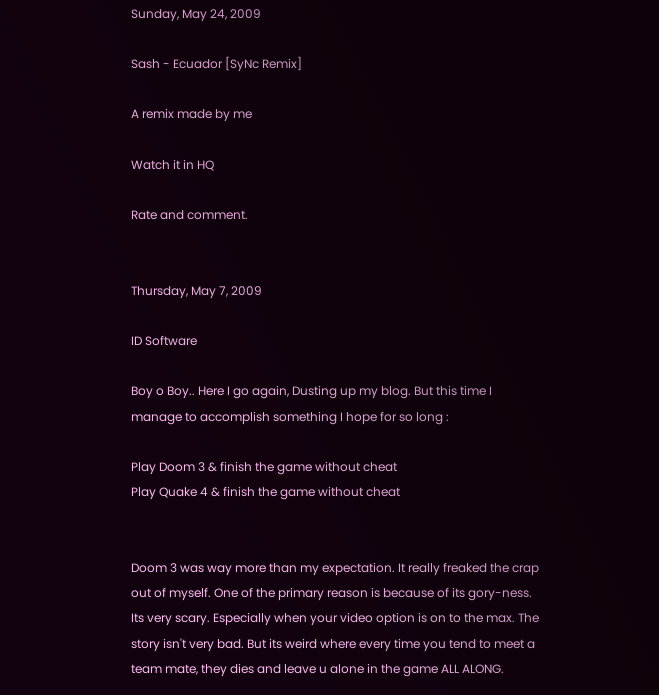Sunday, May 24, 2009

Sash - Ecuador [SyNc Remix]

A remix made by me

Watch it in HQ

Rate and comment.


Thursday, May 7, 2009

ID Software

Boy o Boy.. Here I go again, Dusting up my blog. But this time I manage to accomplish something I hope for so long :

Play Doom 3 & finish the game without cheat
Play Quake 4 & finish the game without cheat


Doom 3 was way more than my expectation. It really freaked the crap out of myself. One of the primary reason is because of its gory-ness. Its very scary. Especially when your video option is on to the max. The story isn't very bad. But its weird where every time you tend to meet a team mate, they dies and leave u alone in the game ALL ALONG.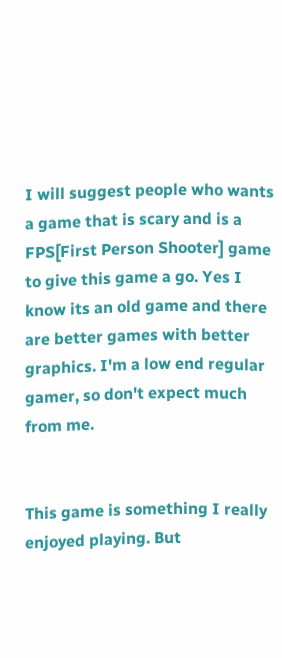I will suggest people who wants a game that is scary and is a FPS[First Person Shooter] game to give this game a go. Yes I know its an old game and there are better games with better graphics. I'm a low end regular gamer, so don't expect much from me.


This game is something I really enjoyed playing. But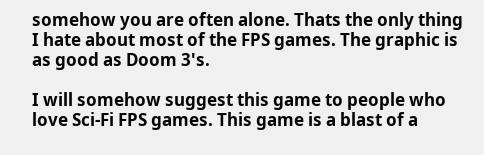somehow you are often alone. Thats the only thing I hate about most of the FPS games. The graphic is as good as Doom 3's.

I will somehow suggest this game to people who love Sci-Fi FPS games. This game is a blast of a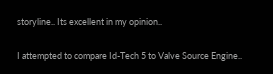storyline.. Its excellent in my opinion..

I attempted to compare Id-Tech 5 to Valve Source Engine..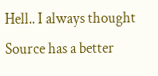Hell.. I always thought Source has a better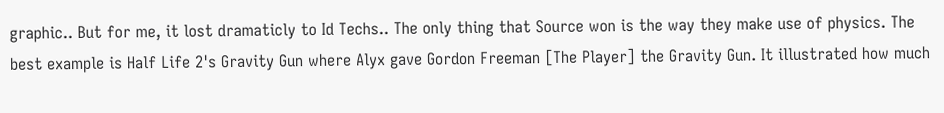graphic.. But for me, it lost dramaticly to Id Techs.. The only thing that Source won is the way they make use of physics. The best example is Half Life 2's Gravity Gun where Alyx gave Gordon Freeman [The Player] the Gravity Gun. It illustrated how much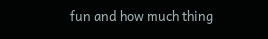fun and how much thing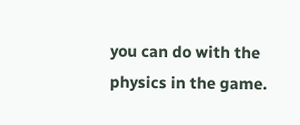you can do with the physics in the game.